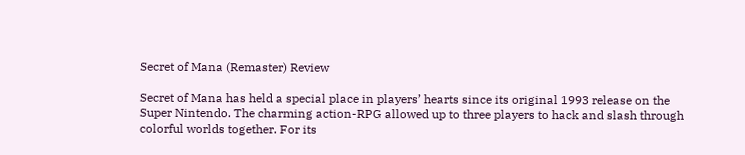Secret of Mana (Remaster) Review

Secret of Mana has held a special place in players’ hearts since its original 1993 release on the Super Nintendo. The charming action-RPG allowed up to three players to hack and slash through colorful worlds together. For its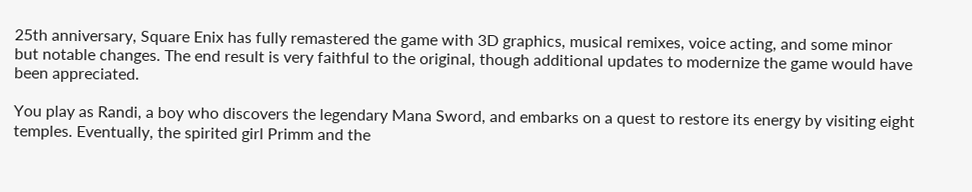25th anniversary, Square Enix has fully remastered the game with 3D graphics, musical remixes, voice acting, and some minor but notable changes. The end result is very faithful to the original, though additional updates to modernize the game would have been appreciated.

You play as Randi, a boy who discovers the legendary Mana Sword, and embarks on a quest to restore its energy by visiting eight temples. Eventually, the spirited girl Primm and the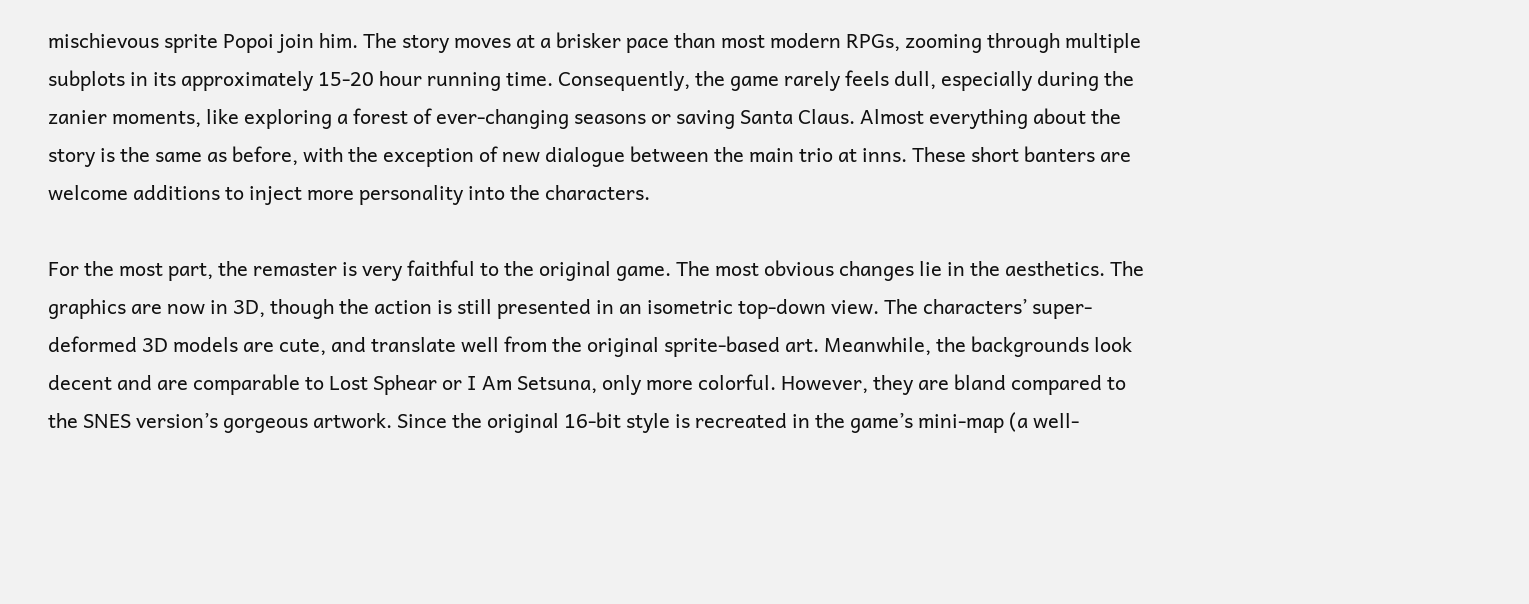mischievous sprite Popoi join him. The story moves at a brisker pace than most modern RPGs, zooming through multiple subplots in its approximately 15-20 hour running time. Consequently, the game rarely feels dull, especially during the zanier moments, like exploring a forest of ever-changing seasons or saving Santa Claus. Almost everything about the story is the same as before, with the exception of new dialogue between the main trio at inns. These short banters are welcome additions to inject more personality into the characters.

For the most part, the remaster is very faithful to the original game. The most obvious changes lie in the aesthetics. The graphics are now in 3D, though the action is still presented in an isometric top-down view. The characters’ super-deformed 3D models are cute, and translate well from the original sprite-based art. Meanwhile, the backgrounds look decent and are comparable to Lost Sphear or I Am Setsuna, only more colorful. However, they are bland compared to the SNES version’s gorgeous artwork. Since the original 16-bit style is recreated in the game’s mini-map (a well-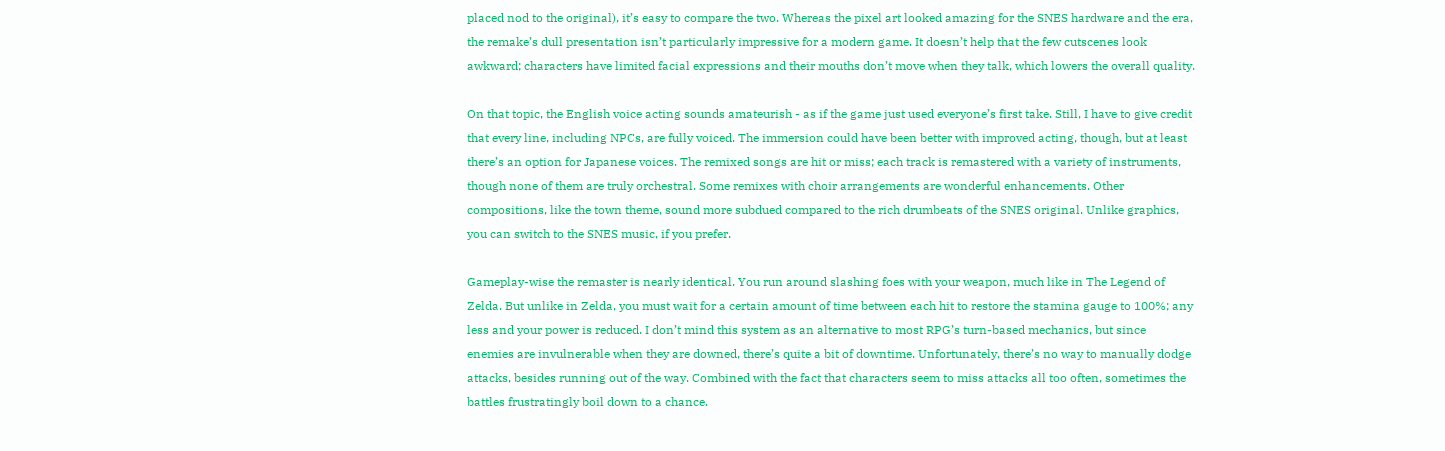placed nod to the original), it’s easy to compare the two. Whereas the pixel art looked amazing for the SNES hardware and the era, the remake’s dull presentation isn’t particularly impressive for a modern game. It doesn’t help that the few cutscenes look awkward; characters have limited facial expressions and their mouths don’t move when they talk, which lowers the overall quality.

On that topic, the English voice acting sounds amateurish - as if the game just used everyone’s first take. Still, I have to give credit that every line, including NPCs, are fully voiced. The immersion could have been better with improved acting, though, but at least there’s an option for Japanese voices. The remixed songs are hit or miss; each track is remastered with a variety of instruments, though none of them are truly orchestral. Some remixes with choir arrangements are wonderful enhancements. Other compositions, like the town theme, sound more subdued compared to the rich drumbeats of the SNES original. Unlike graphics, you can switch to the SNES music, if you prefer.

Gameplay-wise the remaster is nearly identical. You run around slashing foes with your weapon, much like in The Legend of Zelda. But unlike in Zelda, you must wait for a certain amount of time between each hit to restore the stamina gauge to 100%; any less and your power is reduced. I don’t mind this system as an alternative to most RPG’s turn-based mechanics, but since enemies are invulnerable when they are downed, there’s quite a bit of downtime. Unfortunately, there’s no way to manually dodge attacks, besides running out of the way. Combined with the fact that characters seem to miss attacks all too often, sometimes the battles frustratingly boil down to a chance.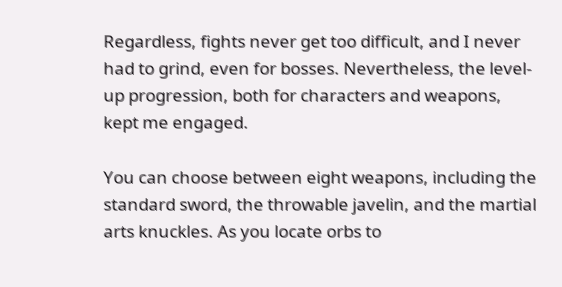Regardless, fights never get too difficult, and I never had to grind, even for bosses. Nevertheless, the level-up progression, both for characters and weapons, kept me engaged.

You can choose between eight weapons, including the standard sword, the throwable javelin, and the martial arts knuckles. As you locate orbs to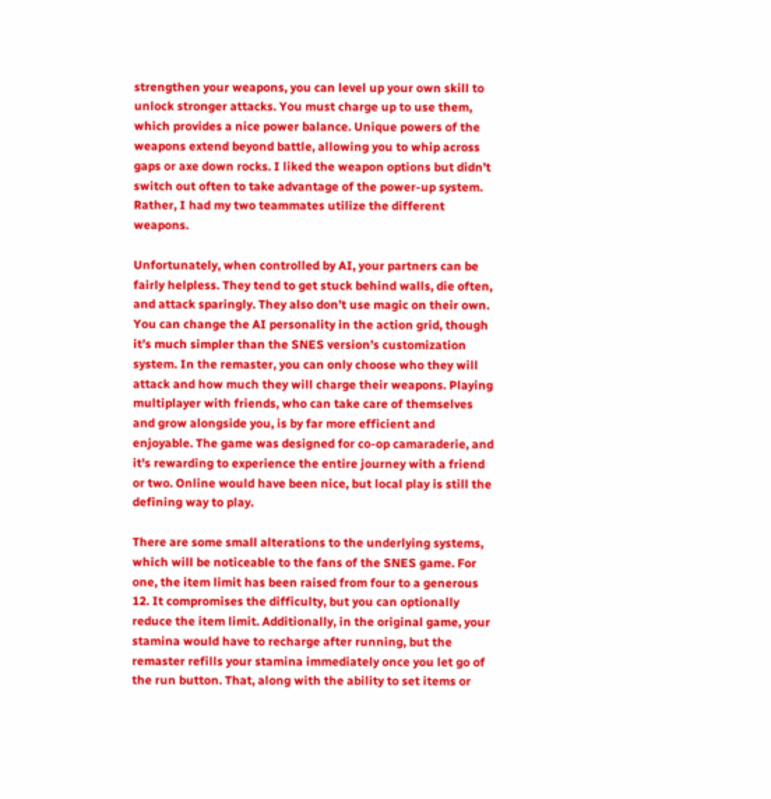strengthen your weapons, you can level up your own skill to unlock stronger attacks. You must charge up to use them, which provides a nice power balance. Unique powers of the weapons extend beyond battle, allowing you to whip across gaps or axe down rocks. I liked the weapon options but didn’t switch out often to take advantage of the power-up system. Rather, I had my two teammates utilize the different weapons.

Unfortunately, when controlled by AI, your partners can be fairly helpless. They tend to get stuck behind walls, die often, and attack sparingly. They also don’t use magic on their own. You can change the AI personality in the action grid, though it’s much simpler than the SNES version’s customization system. In the remaster, you can only choose who they will attack and how much they will charge their weapons. Playing multiplayer with friends, who can take care of themselves and grow alongside you, is by far more efficient and enjoyable. The game was designed for co-op camaraderie, and it's rewarding to experience the entire journey with a friend or two. Online would have been nice, but local play is still the defining way to play.

There are some small alterations to the underlying systems, which will be noticeable to the fans of the SNES game. For one, the item limit has been raised from four to a generous 12. It compromises the difficulty, but you can optionally reduce the item limit. Additionally, in the original game, your stamina would have to recharge after running, but the remaster refills your stamina immediately once you let go of the run button. That, along with the ability to set items or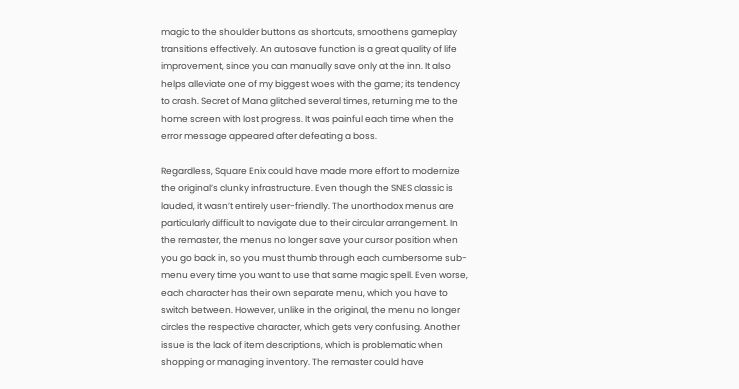magic to the shoulder buttons as shortcuts, smoothens gameplay transitions effectively. An autosave function is a great quality of life improvement, since you can manually save only at the inn. It also helps alleviate one of my biggest woes with the game; its tendency to crash. Secret of Mana glitched several times, returning me to the home screen with lost progress. It was painful each time when the error message appeared after defeating a boss.

Regardless, Square Enix could have made more effort to modernize the original’s clunky infrastructure. Even though the SNES classic is lauded, it wasn’t entirely user-friendly. The unorthodox menus are particularly difficult to navigate due to their circular arrangement. In the remaster, the menus no longer save your cursor position when you go back in, so you must thumb through each cumbersome sub-menu every time you want to use that same magic spell. Even worse, each character has their own separate menu, which you have to switch between. However, unlike in the original, the menu no longer circles the respective character, which gets very confusing. Another issue is the lack of item descriptions, which is problematic when shopping or managing inventory. The remaster could have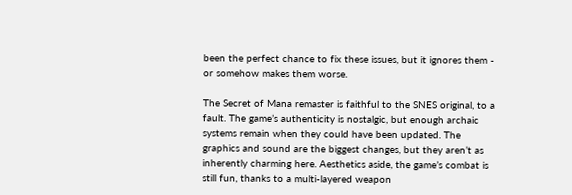been the perfect chance to fix these issues, but it ignores them - or somehow makes them worse.

The Secret of Mana remaster is faithful to the SNES original, to a fault. The game’s authenticity is nostalgic, but enough archaic systems remain when they could have been updated. The graphics and sound are the biggest changes, but they aren’t as inherently charming here. Aesthetics aside, the game’s combat is still fun, thanks to a multi-layered weapon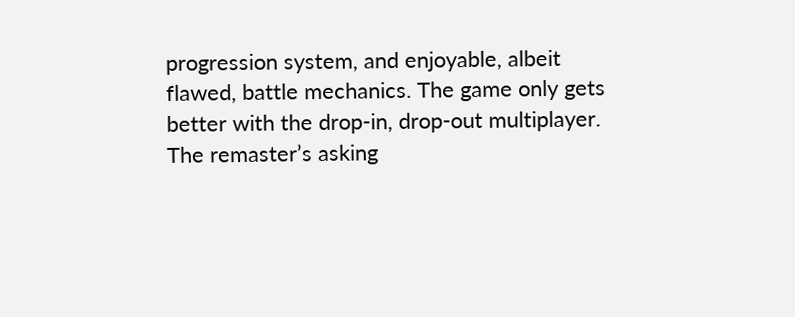progression system, and enjoyable, albeit flawed, battle mechanics. The game only gets better with the drop-in, drop-out multiplayer. The remaster’s asking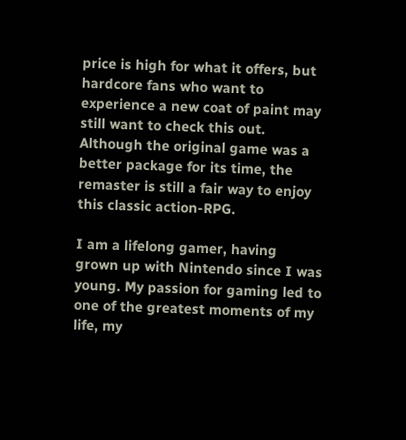price is high for what it offers, but hardcore fans who want to experience a new coat of paint may still want to check this out. Although the original game was a better package for its time, the remaster is still a fair way to enjoy this classic action-RPG.

I am a lifelong gamer, having grown up with Nintendo since I was young. My passion for gaming led to one of the greatest moments of my life, my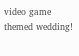video game themed wedding!